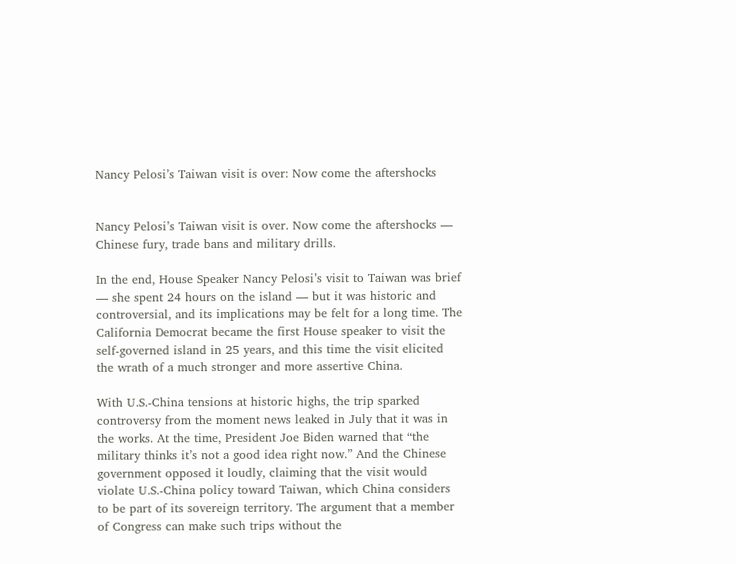Nancy Pelosi’s Taiwan visit is over: Now come the aftershocks


Nancy Pelosi’s Taiwan visit is over. Now come the aftershocks — Chinese fury, trade bans and military drills.

In the end, House Speaker Nancy Pelosi’s visit to Taiwan was brief — she spent 24 hours on the island — but it was historic and controversial, and its implications may be felt for a long time. The California Democrat became the first House speaker to visit the self-governed island in 25 years, and this time the visit elicited the wrath of a much stronger and more assertive China.

With U.S.-China tensions at historic highs, the trip sparked controversy from the moment news leaked in July that it was in the works. At the time, President Joe Biden warned that “the military thinks it’s not a good idea right now.” And the Chinese government opposed it loudly, claiming that the visit would violate U.S.-China policy toward Taiwan, which China considers to be part of its sovereign territory. The argument that a member of Congress can make such trips without the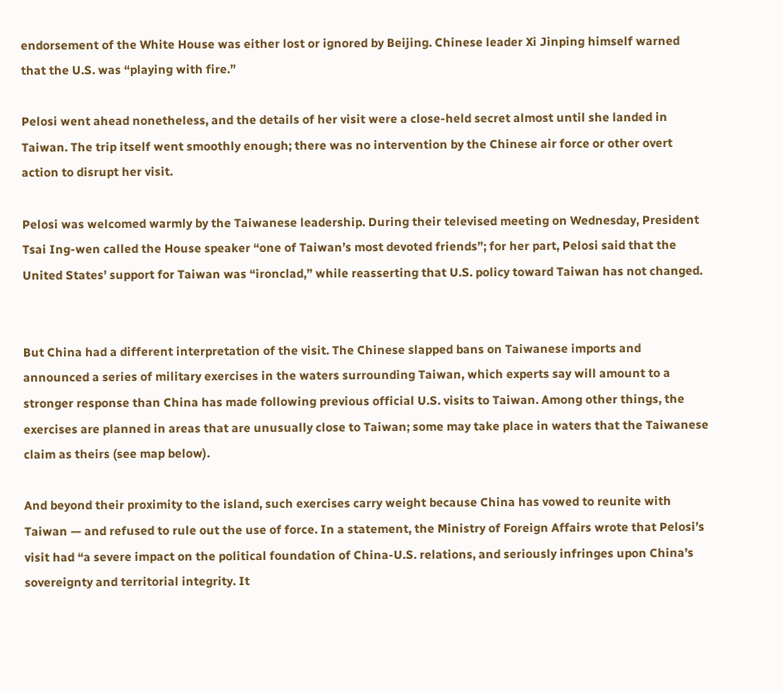endorsement of the White House was either lost or ignored by Beijing. Chinese leader Xi Jinping himself warned that the U.S. was “playing with fire.”

Pelosi went ahead nonetheless, and the details of her visit were a close-held secret almost until she landed in Taiwan. The trip itself went smoothly enough; there was no intervention by the Chinese air force or other overt action to disrupt her visit.

Pelosi was welcomed warmly by the Taiwanese leadership. During their televised meeting on Wednesday, President Tsai Ing-wen called the House speaker “one of Taiwan’s most devoted friends”; for her part, Pelosi said that the United States’ support for Taiwan was “ironclad,” while reasserting that U.S. policy toward Taiwan has not changed.


But China had a different interpretation of the visit. The Chinese slapped bans on Taiwanese imports and announced a series of military exercises in the waters surrounding Taiwan, which experts say will amount to a stronger response than China has made following previous official U.S. visits to Taiwan. Among other things, the exercises are planned in areas that are unusually close to Taiwan; some may take place in waters that the Taiwanese claim as theirs (see map below).

And beyond their proximity to the island, such exercises carry weight because China has vowed to reunite with Taiwan — and refused to rule out the use of force. In a statement, the Ministry of Foreign Affairs wrote that Pelosi’s visit had “a severe impact on the political foundation of China-U.S. relations, and seriously infringes upon China’s sovereignty and territorial integrity. It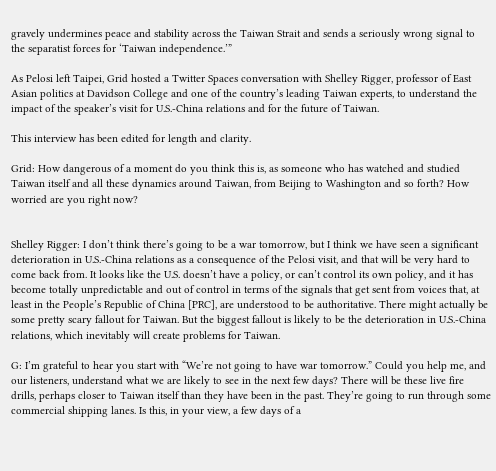gravely undermines peace and stability across the Taiwan Strait and sends a seriously wrong signal to the separatist forces for ‘Taiwan independence.’”

As Pelosi left Taipei, Grid hosted a Twitter Spaces conversation with Shelley Rigger, professor of East Asian politics at Davidson College and one of the country’s leading Taiwan experts, to understand the impact of the speaker’s visit for U.S.-China relations and for the future of Taiwan.

This interview has been edited for length and clarity.

Grid: How dangerous of a moment do you think this is, as someone who has watched and studied Taiwan itself and all these dynamics around Taiwan, from Beijing to Washington and so forth? How worried are you right now?


Shelley Rigger: I don’t think there’s going to be a war tomorrow, but I think we have seen a significant deterioration in U.S.-China relations as a consequence of the Pelosi visit, and that will be very hard to come back from. It looks like the U.S. doesn’t have a policy, or can’t control its own policy, and it has become totally unpredictable and out of control in terms of the signals that get sent from voices that, at least in the People’s Republic of China [PRC], are understood to be authoritative. There might actually be some pretty scary fallout for Taiwan. But the biggest fallout is likely to be the deterioration in U.S.-China relations, which inevitably will create problems for Taiwan.

G: I’m grateful to hear you start with “We’re not going to have war tomorrow.” Could you help me, and our listeners, understand what we are likely to see in the next few days? There will be these live fire drills, perhaps closer to Taiwan itself than they have been in the past. They’re going to run through some commercial shipping lanes. Is this, in your view, a few days of a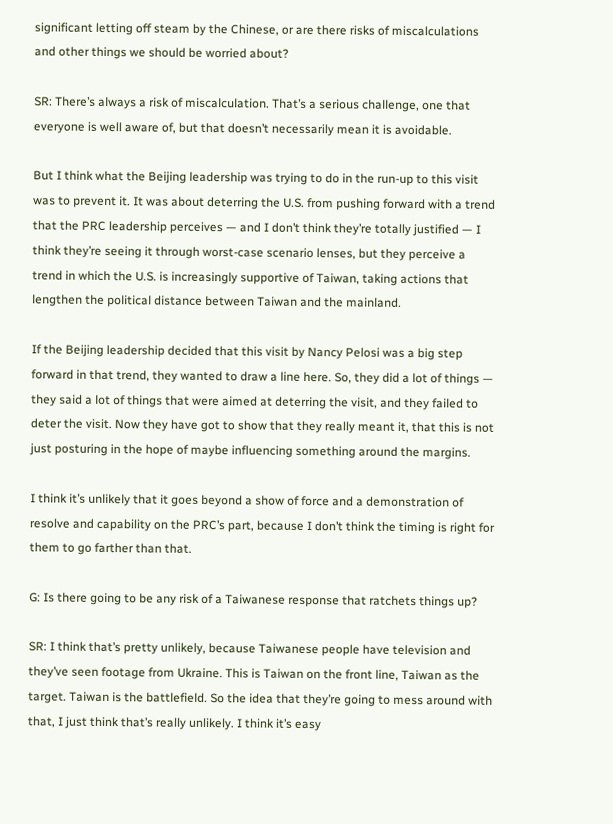significant letting off steam by the Chinese, or are there risks of miscalculations and other things we should be worried about?

SR: There’s always a risk of miscalculation. That’s a serious challenge, one that everyone is well aware of, but that doesn’t necessarily mean it is avoidable.

But I think what the Beijing leadership was trying to do in the run-up to this visit was to prevent it. It was about deterring the U.S. from pushing forward with a trend that the PRC leadership perceives — and I don’t think they’re totally justified — I think they’re seeing it through worst-case scenario lenses, but they perceive a trend in which the U.S. is increasingly supportive of Taiwan, taking actions that lengthen the political distance between Taiwan and the mainland.

If the Beijing leadership decided that this visit by Nancy Pelosi was a big step forward in that trend, they wanted to draw a line here. So, they did a lot of things — they said a lot of things that were aimed at deterring the visit, and they failed to deter the visit. Now they have got to show that they really meant it, that this is not just posturing in the hope of maybe influencing something around the margins.

I think it’s unlikely that it goes beyond a show of force and a demonstration of resolve and capability on the PRC’s part, because I don’t think the timing is right for them to go farther than that.

G: Is there going to be any risk of a Taiwanese response that ratchets things up?

SR: I think that’s pretty unlikely, because Taiwanese people have television and they’ve seen footage from Ukraine. This is Taiwan on the front line, Taiwan as the target. Taiwan is the battlefield. So the idea that they’re going to mess around with that, I just think that’s really unlikely. I think it’s easy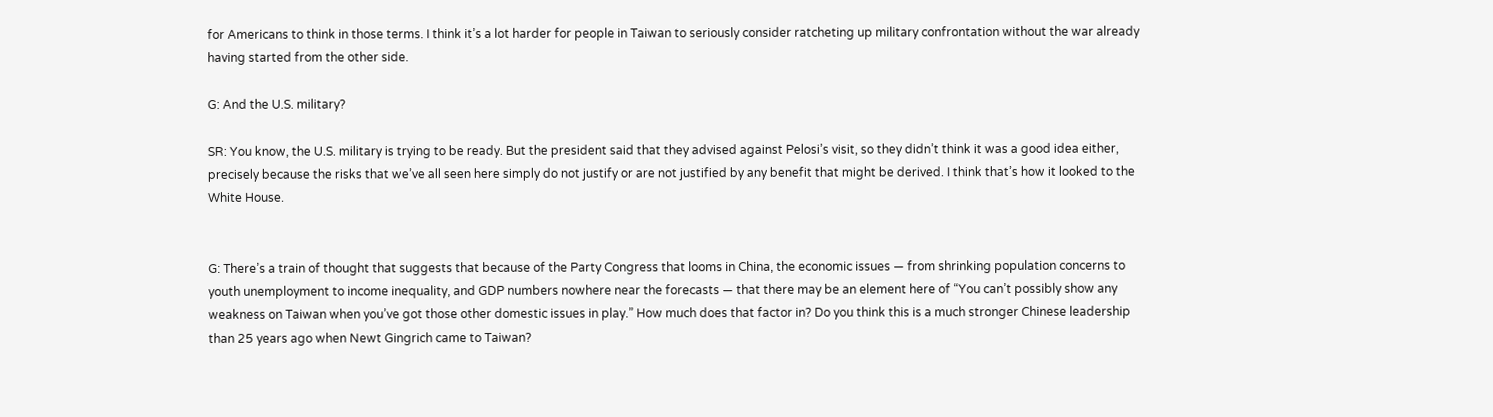for Americans to think in those terms. I think it’s a lot harder for people in Taiwan to seriously consider ratcheting up military confrontation without the war already having started from the other side.

G: And the U.S. military?

SR: You know, the U.S. military is trying to be ready. But the president said that they advised against Pelosi’s visit, so they didn’t think it was a good idea either, precisely because the risks that we’ve all seen here simply do not justify or are not justified by any benefit that might be derived. I think that’s how it looked to the White House.


G: There’s a train of thought that suggests that because of the Party Congress that looms in China, the economic issues — from shrinking population concerns to youth unemployment to income inequality, and GDP numbers nowhere near the forecasts — that there may be an element here of “You can’t possibly show any weakness on Taiwan when you’ve got those other domestic issues in play.” How much does that factor in? Do you think this is a much stronger Chinese leadership than 25 years ago when Newt Gingrich came to Taiwan?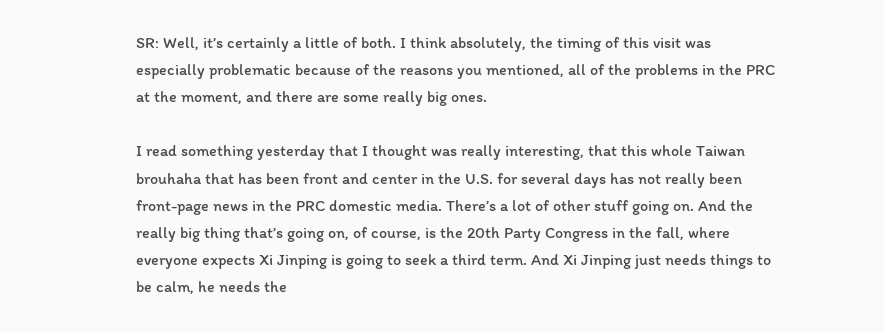SR: Well, it’s certainly a little of both. I think absolutely, the timing of this visit was especially problematic because of the reasons you mentioned, all of the problems in the PRC at the moment, and there are some really big ones.

I read something yesterday that I thought was really interesting, that this whole Taiwan brouhaha that has been front and center in the U.S. for several days has not really been front-page news in the PRC domestic media. There’s a lot of other stuff going on. And the really big thing that’s going on, of course, is the 20th Party Congress in the fall, where everyone expects Xi Jinping is going to seek a third term. And Xi Jinping just needs things to be calm, he needs the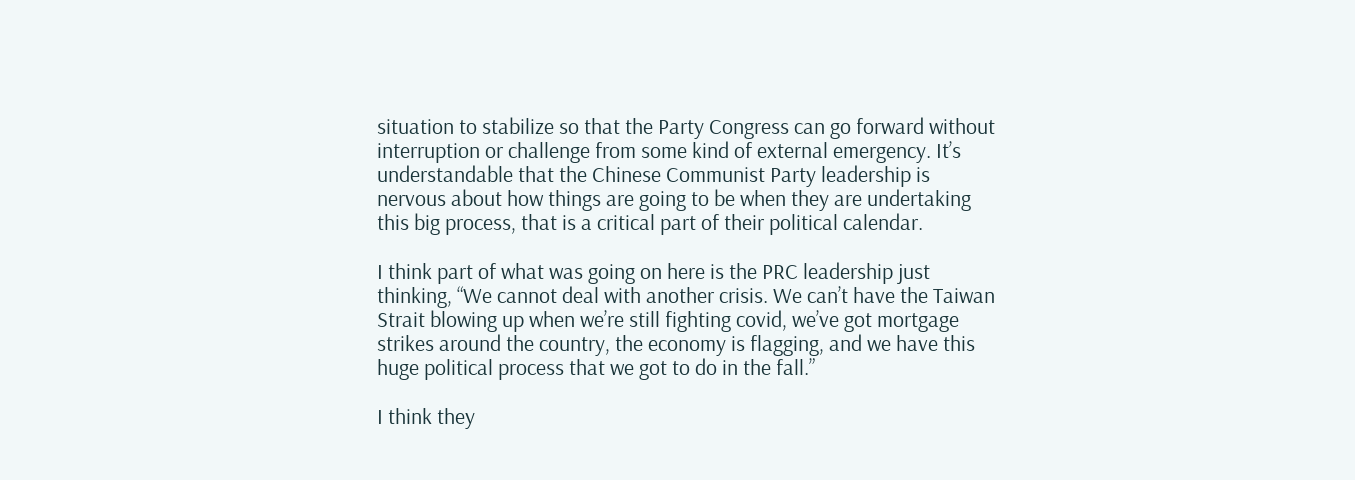situation to stabilize so that the Party Congress can go forward without interruption or challenge from some kind of external emergency. It’s understandable that the Chinese Communist Party leadership is nervous about how things are going to be when they are undertaking this big process, that is a critical part of their political calendar.

I think part of what was going on here is the PRC leadership just thinking, “We cannot deal with another crisis. We can’t have the Taiwan Strait blowing up when we’re still fighting covid, we’ve got mortgage strikes around the country, the economy is flagging, and we have this huge political process that we got to do in the fall.”

I think they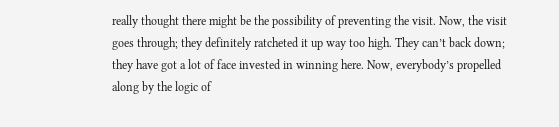really thought there might be the possibility of preventing the visit. Now, the visit goes through; they definitely ratcheted it up way too high. They can’t back down; they have got a lot of face invested in winning here. Now, everybody’s propelled along by the logic of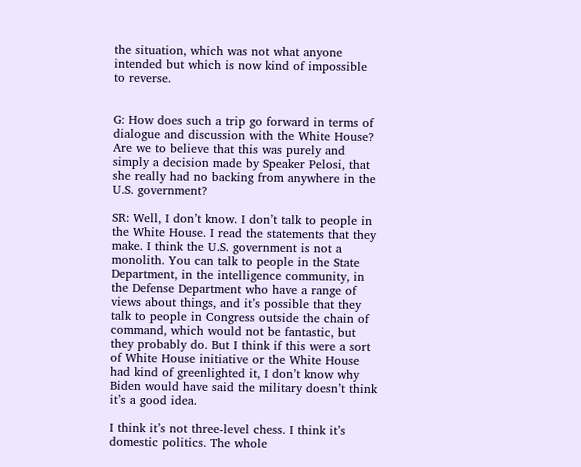the situation, which was not what anyone intended but which is now kind of impossible to reverse.


G: How does such a trip go forward in terms of dialogue and discussion with the White House? Are we to believe that this was purely and simply a decision made by Speaker Pelosi, that she really had no backing from anywhere in the U.S. government?

SR: Well, I don’t know. I don’t talk to people in the White House. I read the statements that they make. I think the U.S. government is not a monolith. You can talk to people in the State Department, in the intelligence community, in the Defense Department who have a range of views about things, and it’s possible that they talk to people in Congress outside the chain of command, which would not be fantastic, but they probably do. But I think if this were a sort of White House initiative or the White House had kind of greenlighted it, I don’t know why Biden would have said the military doesn’t think it’s a good idea.

I think it’s not three-level chess. I think it’s domestic politics. The whole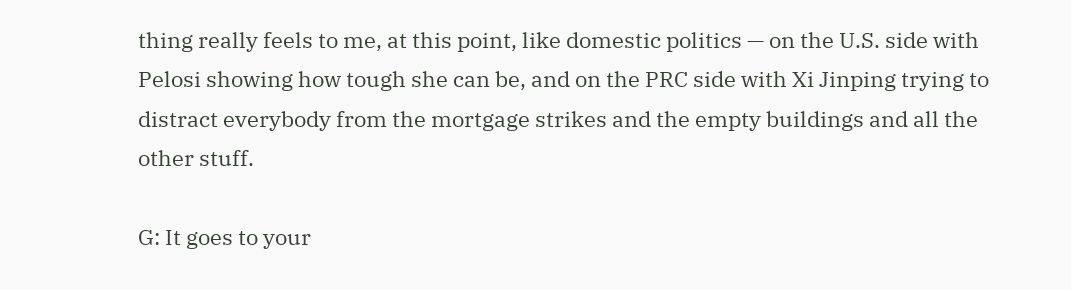thing really feels to me, at this point, like domestic politics — on the U.S. side with Pelosi showing how tough she can be, and on the PRC side with Xi Jinping trying to distract everybody from the mortgage strikes and the empty buildings and all the other stuff.

G: It goes to your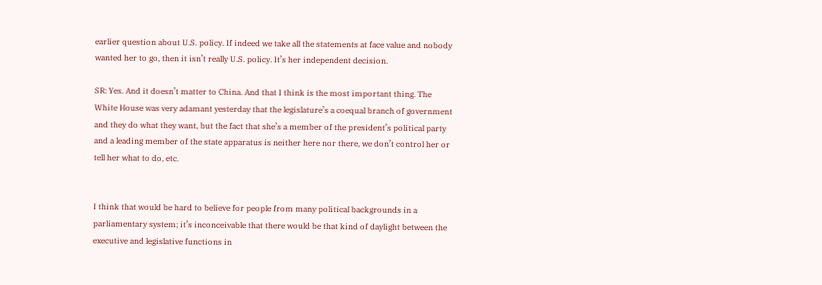earlier question about U.S. policy. If indeed we take all the statements at face value and nobody wanted her to go, then it isn’t really U.S. policy. It’s her independent decision.

SR: Yes. And it doesn’t matter to China. And that I think is the most important thing. The White House was very adamant yesterday that the legislature’s a coequal branch of government and they do what they want, but the fact that she’s a member of the president’s political party and a leading member of the state apparatus is neither here nor there, we don’t control her or tell her what to do, etc.


I think that would be hard to believe for people from many political backgrounds in a parliamentary system; it’s inconceivable that there would be that kind of daylight between the executive and legislative functions in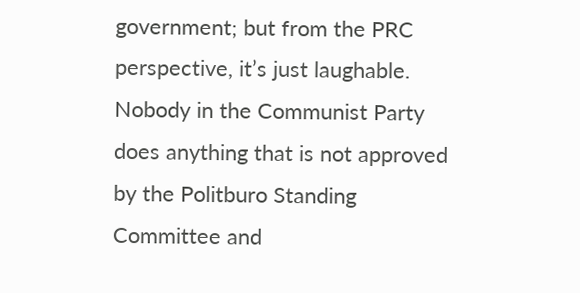government; but from the PRC perspective, it’s just laughable. Nobody in the Communist Party does anything that is not approved by the Politburo Standing Committee and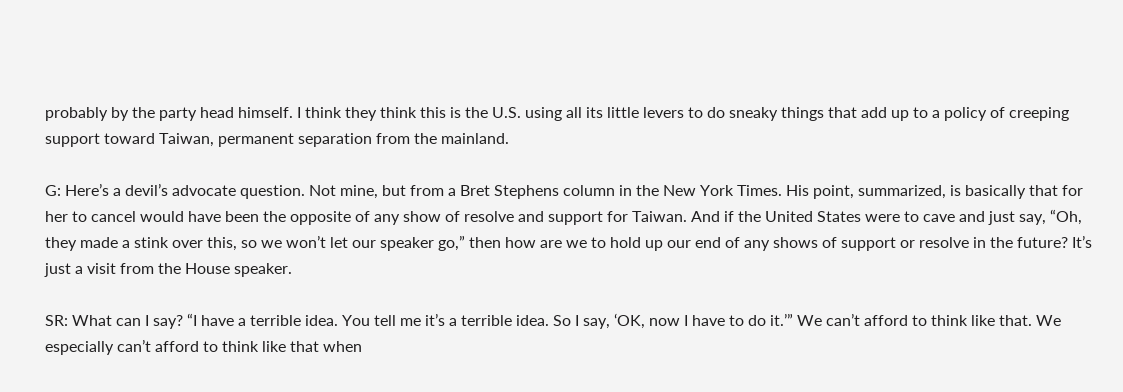probably by the party head himself. I think they think this is the U.S. using all its little levers to do sneaky things that add up to a policy of creeping support toward Taiwan, permanent separation from the mainland.

G: Here’s a devil’s advocate question. Not mine, but from a Bret Stephens column in the New York Times. His point, summarized, is basically that for her to cancel would have been the opposite of any show of resolve and support for Taiwan. And if the United States were to cave and just say, “Oh, they made a stink over this, so we won’t let our speaker go,” then how are we to hold up our end of any shows of support or resolve in the future? It’s just a visit from the House speaker.

SR: What can I say? “I have a terrible idea. You tell me it’s a terrible idea. So I say, ‘OK, now I have to do it.’” We can’t afford to think like that. We especially can’t afford to think like that when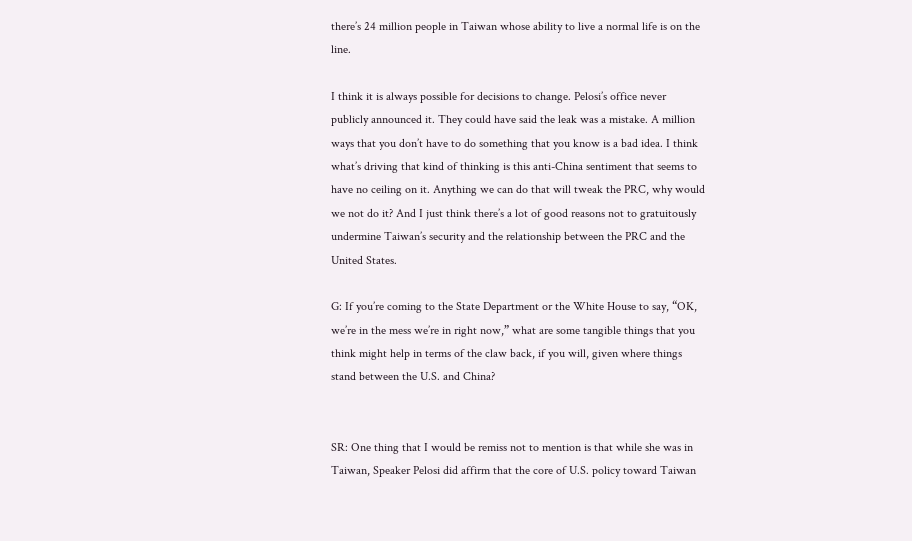there’s 24 million people in Taiwan whose ability to live a normal life is on the line.

I think it is always possible for decisions to change. Pelosi’s office never publicly announced it. They could have said the leak was a mistake. A million ways that you don’t have to do something that you know is a bad idea. I think what’s driving that kind of thinking is this anti-China sentiment that seems to have no ceiling on it. Anything we can do that will tweak the PRC, why would we not do it? And I just think there’s a lot of good reasons not to gratuitously undermine Taiwan’s security and the relationship between the PRC and the United States.

G: If you’re coming to the State Department or the White House to say, “OK, we’re in the mess we’re in right now,” what are some tangible things that you think might help in terms of the claw back, if you will, given where things stand between the U.S. and China?


SR: One thing that I would be remiss not to mention is that while she was in Taiwan, Speaker Pelosi did affirm that the core of U.S. policy toward Taiwan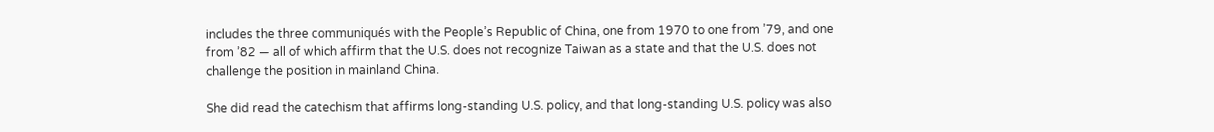includes the three communiqués with the People’s Republic of China, one from 1970 to one from ’79, and one from ’82 — all of which affirm that the U.S. does not recognize Taiwan as a state and that the U.S. does not challenge the position in mainland China.

She did read the catechism that affirms long-standing U.S. policy, and that long-standing U.S. policy was also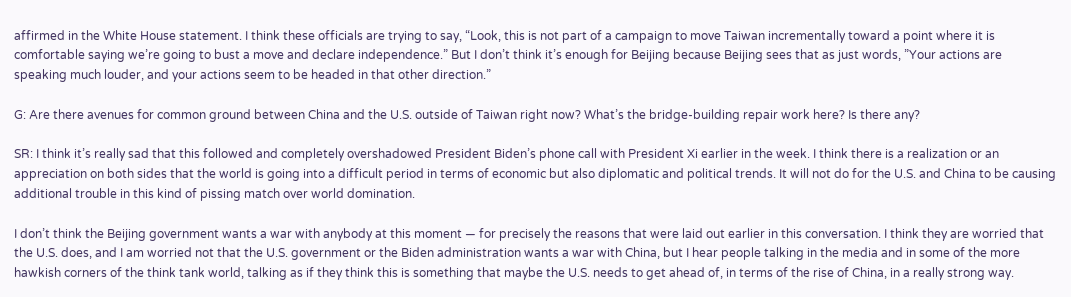affirmed in the White House statement. I think these officials are trying to say, “Look, this is not part of a campaign to move Taiwan incrementally toward a point where it is comfortable saying we’re going to bust a move and declare independence.” But I don’t think it’s enough for Beijing because Beijing sees that as just words, ”Your actions are speaking much louder, and your actions seem to be headed in that other direction.”

G: Are there avenues for common ground between China and the U.S. outside of Taiwan right now? What’s the bridge-building repair work here? Is there any?

SR: I think it’s really sad that this followed and completely overshadowed President Biden’s phone call with President Xi earlier in the week. I think there is a realization or an appreciation on both sides that the world is going into a difficult period in terms of economic but also diplomatic and political trends. It will not do for the U.S. and China to be causing additional trouble in this kind of pissing match over world domination.

I don’t think the Beijing government wants a war with anybody at this moment — for precisely the reasons that were laid out earlier in this conversation. I think they are worried that the U.S. does, and I am worried not that the U.S. government or the Biden administration wants a war with China, but I hear people talking in the media and in some of the more hawkish corners of the think tank world, talking as if they think this is something that maybe the U.S. needs to get ahead of, in terms of the rise of China, in a really strong way.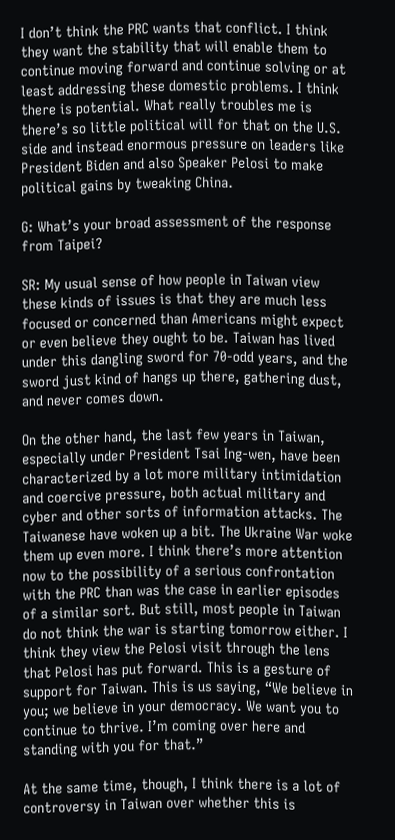I don’t think the PRC wants that conflict. I think they want the stability that will enable them to continue moving forward and continue solving or at least addressing these domestic problems. I think there is potential. What really troubles me is there’s so little political will for that on the U.S. side and instead enormous pressure on leaders like President Biden and also Speaker Pelosi to make political gains by tweaking China.

G: What’s your broad assessment of the response from Taipei?

SR: My usual sense of how people in Taiwan view these kinds of issues is that they are much less focused or concerned than Americans might expect or even believe they ought to be. Taiwan has lived under this dangling sword for 70-odd years, and the sword just kind of hangs up there, gathering dust, and never comes down.

On the other hand, the last few years in Taiwan, especially under President Tsai Ing-wen, have been characterized by a lot more military intimidation and coercive pressure, both actual military and cyber and other sorts of information attacks. The Taiwanese have woken up a bit. The Ukraine War woke them up even more. I think there’s more attention now to the possibility of a serious confrontation with the PRC than was the case in earlier episodes of a similar sort. But still, most people in Taiwan do not think the war is starting tomorrow either. I think they view the Pelosi visit through the lens that Pelosi has put forward. This is a gesture of support for Taiwan. This is us saying, “We believe in you; we believe in your democracy. We want you to continue to thrive. I’m coming over here and standing with you for that.”

At the same time, though, I think there is a lot of controversy in Taiwan over whether this is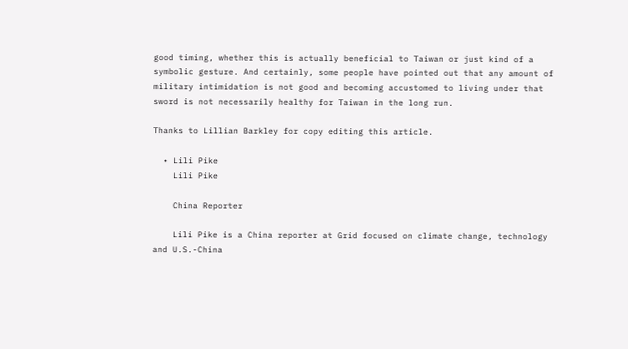good timing, whether this is actually beneficial to Taiwan or just kind of a symbolic gesture. And certainly, some people have pointed out that any amount of military intimidation is not good and becoming accustomed to living under that sword is not necessarily healthy for Taiwan in the long run.

Thanks to Lillian Barkley for copy editing this article.

  • Lili Pike
    Lili Pike

    China Reporter

    Lili Pike is a China reporter at Grid focused on climate change, technology and U.S.-China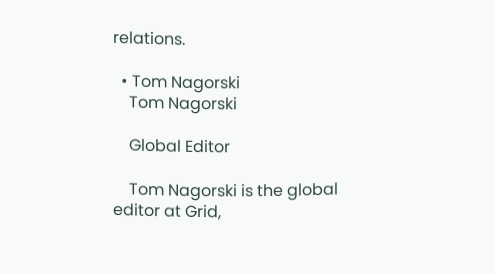relations.

  • Tom Nagorski
    Tom Nagorski

    Global Editor

    Tom Nagorski is the global editor at Grid,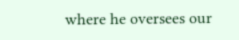where he oversees our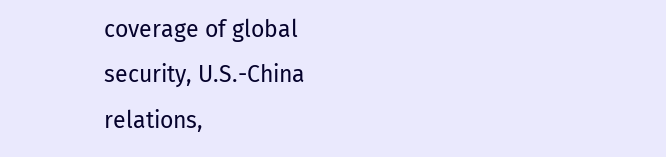coverage of global security, U.S.-China relations,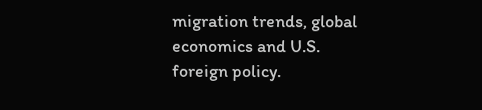migration trends, global economics and U.S. foreign policy.